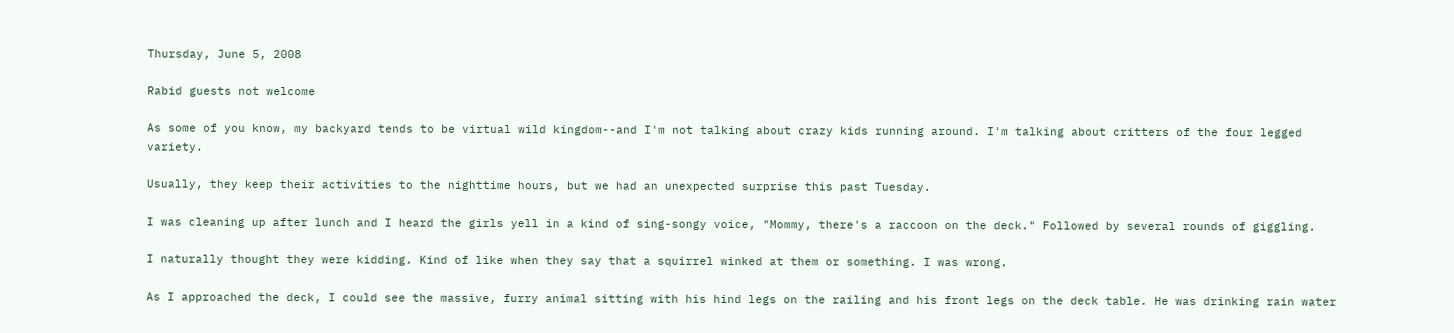Thursday, June 5, 2008

Rabid guests not welcome

As some of you know, my backyard tends to be virtual wild kingdom--and I'm not talking about crazy kids running around. I'm talking about critters of the four legged variety.

Usually, they keep their activities to the nighttime hours, but we had an unexpected surprise this past Tuesday.

I was cleaning up after lunch and I heard the girls yell in a kind of sing-songy voice, "Mommy, there's a raccoon on the deck." Followed by several rounds of giggling.

I naturally thought they were kidding. Kind of like when they say that a squirrel winked at them or something. I was wrong.

As I approached the deck, I could see the massive, furry animal sitting with his hind legs on the railing and his front legs on the deck table. He was drinking rain water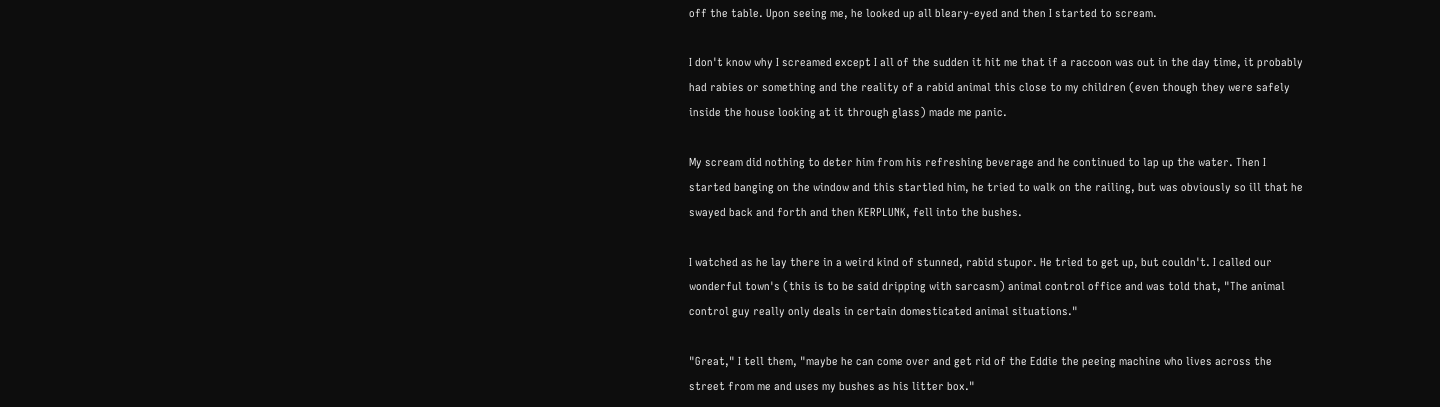off the table. Upon seeing me, he looked up all bleary-eyed and then I started to scream.

I don't know why I screamed except I all of the sudden it hit me that if a raccoon was out in the day time, it probably had rabies or something and the reality of a rabid animal this close to my children (even though they were safely inside the house looking at it through glass) made me panic.

My scream did nothing to deter him from his refreshing beverage and he continued to lap up the water. Then I started banging on the window and this startled him, he tried to walk on the railing, but was obviously so ill that he swayed back and forth and then KERPLUNK, fell into the bushes.

I watched as he lay there in a weird kind of stunned, rabid stupor. He tried to get up, but couldn't. I called our wonderful town's (this is to be said dripping with sarcasm) animal control office and was told that, "The animal control guy really only deals in certain domesticated animal situations."

"Great," I tell them, "maybe he can come over and get rid of the Eddie the peeing machine who lives across the street from me and uses my bushes as his litter box."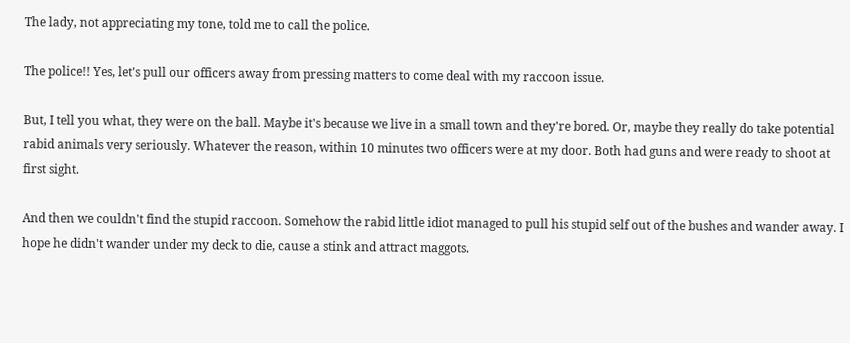The lady, not appreciating my tone, told me to call the police.

The police!! Yes, let's pull our officers away from pressing matters to come deal with my raccoon issue.

But, I tell you what, they were on the ball. Maybe it's because we live in a small town and they're bored. Or, maybe they really do take potential rabid animals very seriously. Whatever the reason, within 10 minutes two officers were at my door. Both had guns and were ready to shoot at first sight.

And then we couldn't find the stupid raccoon. Somehow the rabid little idiot managed to pull his stupid self out of the bushes and wander away. I hope he didn't wander under my deck to die, cause a stink and attract maggots.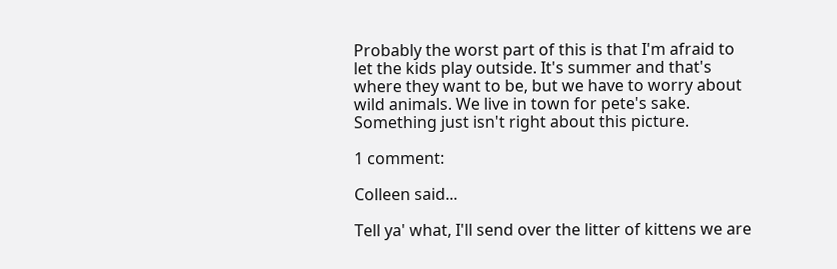Probably the worst part of this is that I'm afraid to let the kids play outside. It's summer and that's where they want to be, but we have to worry about wild animals. We live in town for pete's sake. Something just isn't right about this picture.

1 comment:

Colleen said...

Tell ya' what, I'll send over the litter of kittens we are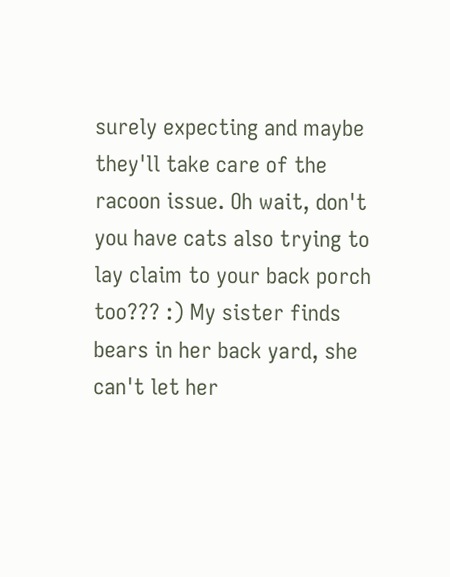surely expecting and maybe they'll take care of the racoon issue. Oh wait, don't you have cats also trying to lay claim to your back porch too??? :) My sister finds bears in her back yard, she can't let her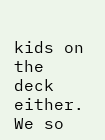kids on the deck either. We so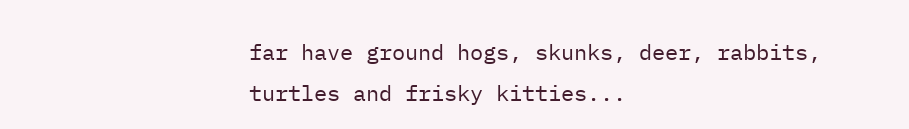far have ground hogs, skunks, deer, rabbits, turtles and frisky kitties...